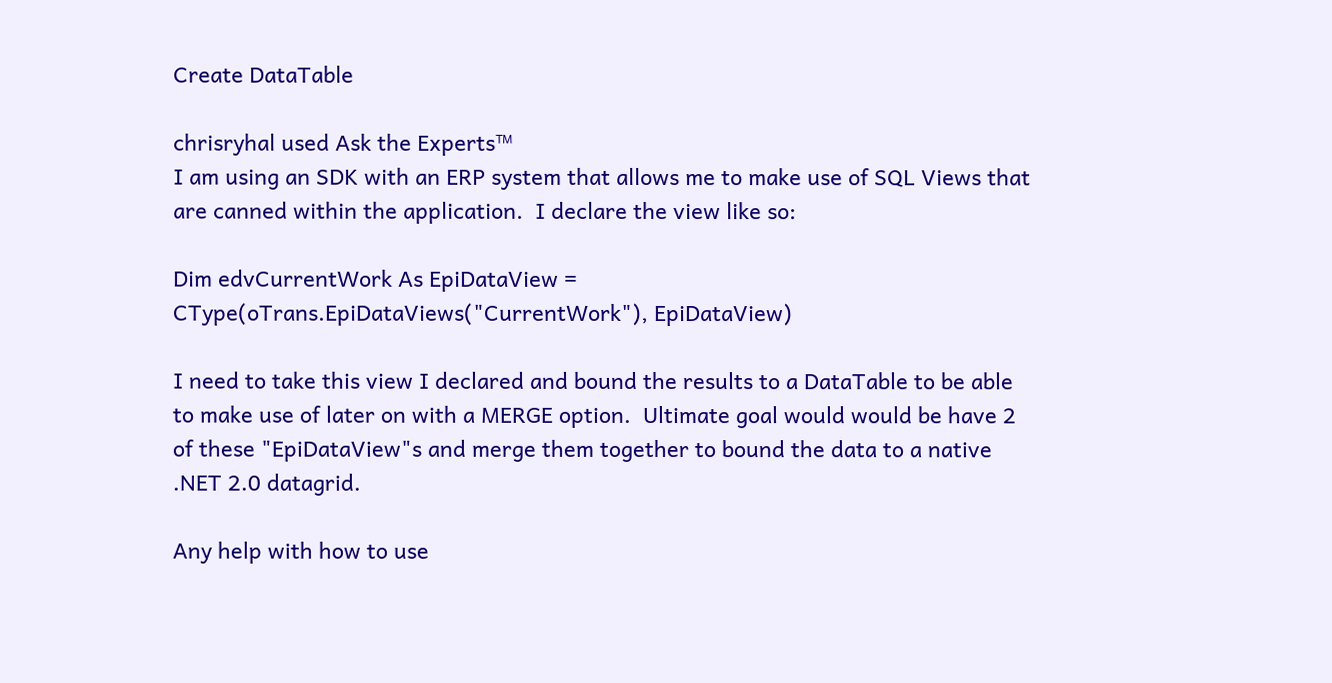Create DataTable

chrisryhal used Ask the Experts™
I am using an SDK with an ERP system that allows me to make use of SQL Views that are canned within the application.  I declare the view like so:

Dim edvCurrentWork As EpiDataView = CType(oTrans.EpiDataViews("CurrentWork"), EpiDataView)

I need to take this view I declared and bound the results to a DataTable to be able to make use of later on with a MERGE option.  Ultimate goal would would be have 2 of these "EpiDataView"s and merge them together to bound the data to a native .NET 2.0 datagrid.

Any help with how to use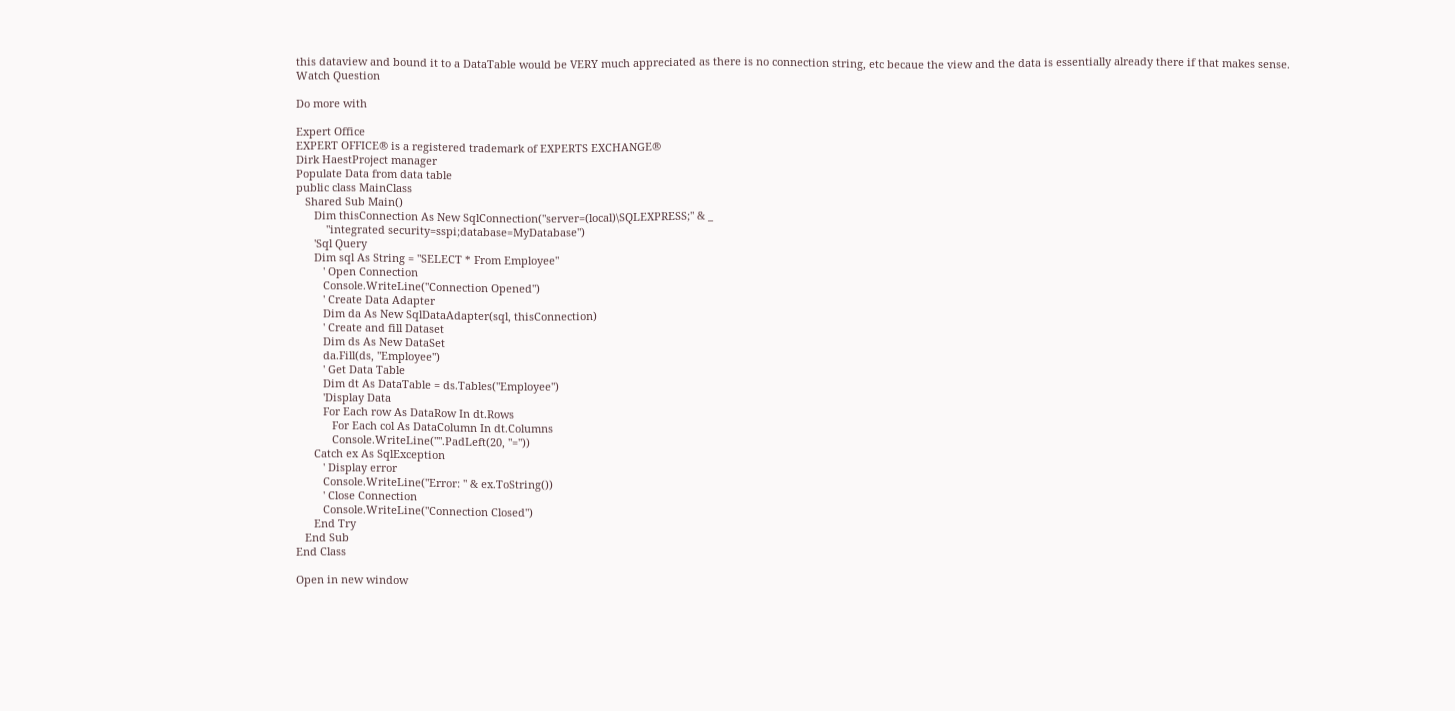this dataview and bound it to a DataTable would be VERY much appreciated as there is no connection string, etc becaue the view and the data is essentially already there if that makes sense.
Watch Question

Do more with

Expert Office
EXPERT OFFICE® is a registered trademark of EXPERTS EXCHANGE®
Dirk HaestProject manager
Populate Data from data table
public class MainClass
   Shared Sub Main()
      Dim thisConnection As New SqlConnection("server=(local)\SQLEXPRESS;" & _
          "integrated security=sspi;database=MyDatabase")
      'Sql Query
      Dim sql As String = "SELECT * From Employee"
         ' Open Connection
         Console.WriteLine("Connection Opened")
         ' Create Data Adapter
         Dim da As New SqlDataAdapter(sql, thisConnection)
         ' Create and fill Dataset
         Dim ds As New DataSet
         da.Fill(ds, "Employee")
         ' Get Data Table
         Dim dt As DataTable = ds.Tables("Employee")
         'Display Data
         For Each row As DataRow In dt.Rows
            For Each col As DataColumn In dt.Columns
            Console.WriteLine("".PadLeft(20, "="))
      Catch ex As SqlException
         ' Display error
         Console.WriteLine("Error: " & ex.ToString())
         ' Close Connection
         Console.WriteLine("Connection Closed")
      End Try
   End Sub
End Class

Open in new window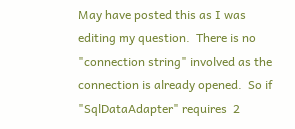May have posted this as I was editing my question.  There is no "connection string" involved as the connection is already opened.  So if "SqlDataAdapter" requires  2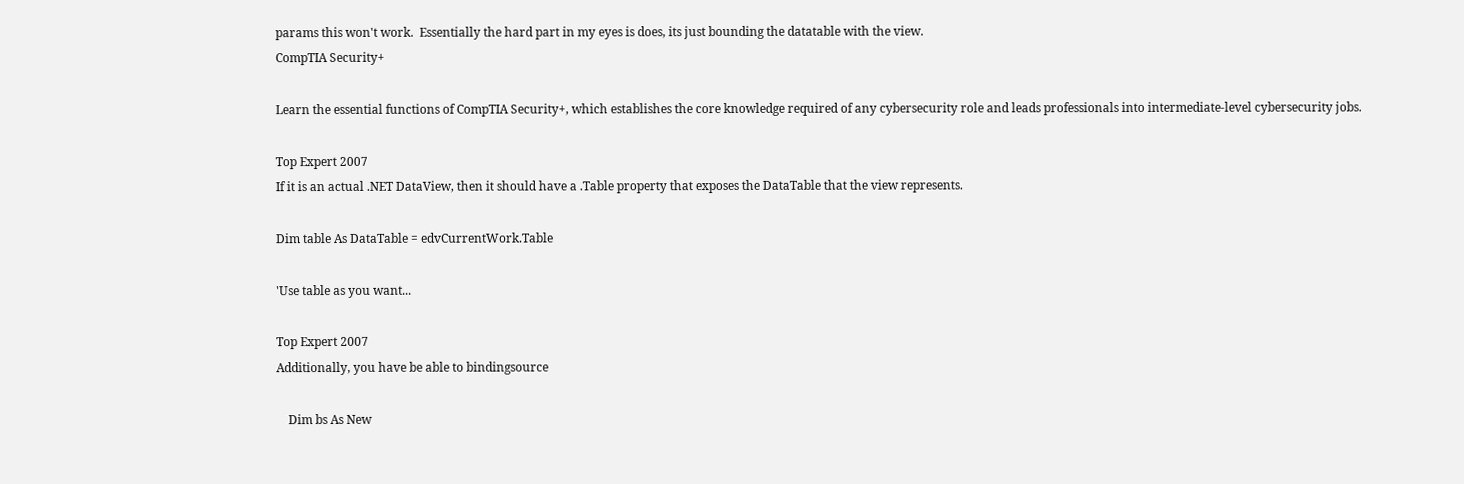params this won't work.  Essentially the hard part in my eyes is does, its just bounding the datatable with the view.
CompTIA Security+

Learn the essential functions of CompTIA Security+, which establishes the core knowledge required of any cybersecurity role and leads professionals into intermediate-level cybersecurity jobs.

Top Expert 2007
If it is an actual .NET DataView, then it should have a .Table property that exposes the DataTable that the view represents.

Dim table As DataTable = edvCurrentWork.Table

'Use table as you want...

Top Expert 2007
Additionally, you have be able to bindingsource

    Dim bs As New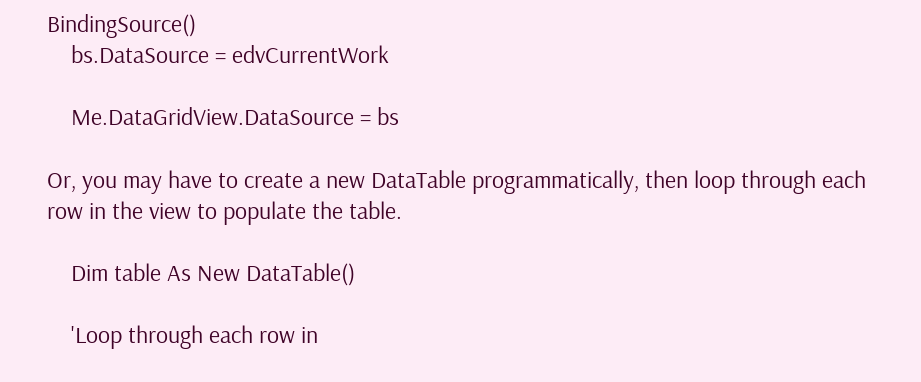BindingSource()
    bs.DataSource = edvCurrentWork

    Me.DataGridView.DataSource = bs

Or, you may have to create a new DataTable programmatically, then loop through each row in the view to populate the table.

    Dim table As New DataTable()

    'Loop through each row in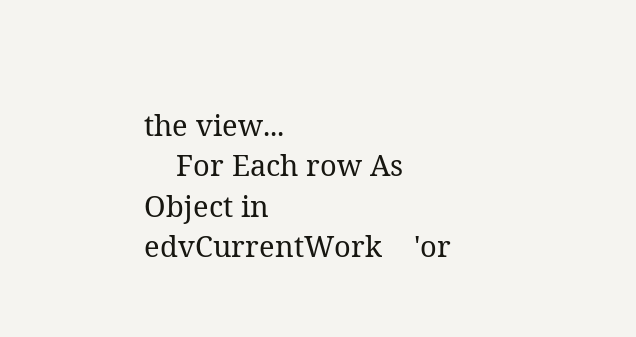the view...
    For Each row As Object in edvCurrentWork    'or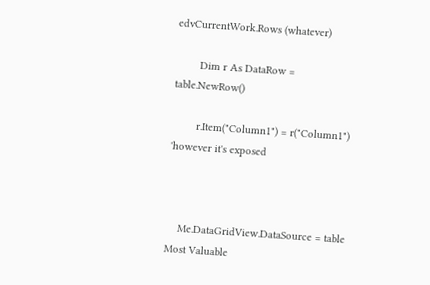edvCurrentWork.Rows (whatever)

        Dim r As DataRow = table.NewRow()

        r.Item("Column1") = r("Column1")  'however it's exposed



    Me.DataGridView.DataSource = table
Most Valuable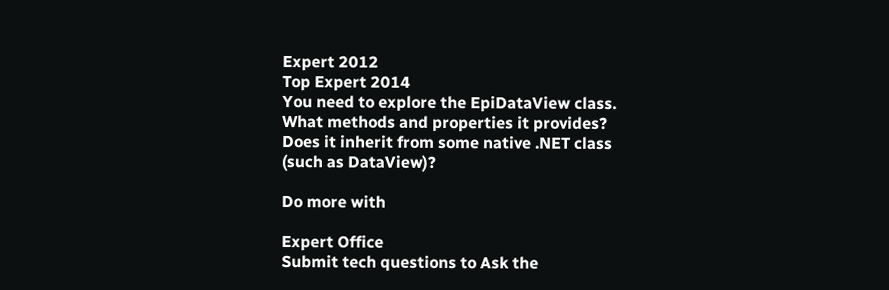Expert 2012
Top Expert 2014
You need to explore the EpiDataView class. What methods and properties it provides? Does it inherit from some native .NET class  (such as DataView)?

Do more with

Expert Office
Submit tech questions to Ask the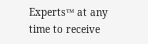Experts™ at any time to receive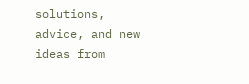solutions, advice, and new ideas from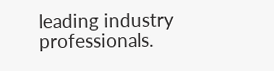leading industry professionals.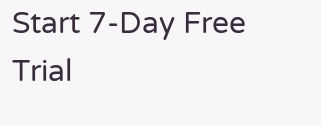Start 7-Day Free Trial